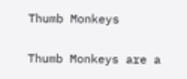Thumb Monkeys

Thumb Monkeys are a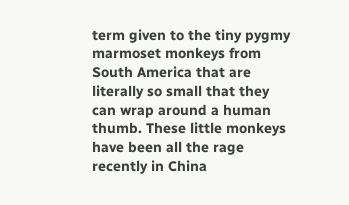term given to the tiny pygmy marmoset monkeys from South America that are literally so small that they can wrap around a human thumb. These little monkeys have been all the rage recently in China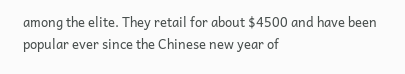among the elite. They retail for about $4500 and have been popular ever since the Chinese new year of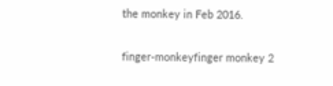the monkey in Feb 2016.

finger-monkeyfinger monkey 2